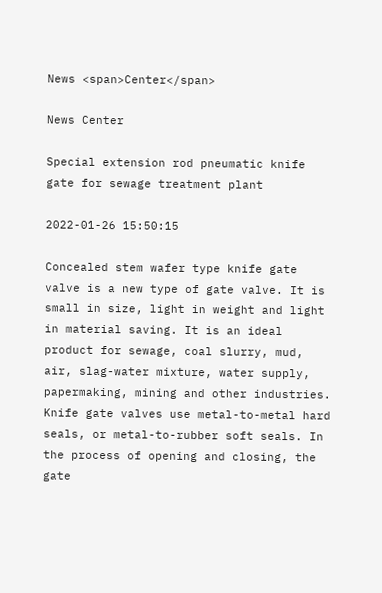News <span>Center</span>

News Center

Special extension rod pneumatic knife gate for sewage treatment plant

2022-01-26 15:50:15

Concealed stem wafer type knife gate valve is a new type of gate valve. It is small in size, light in weight and light in material saving. It is an ideal product for sewage, coal slurry, mud, air, slag-water mixture, water supply, papermaking, mining and other industries. Knife gate valves use metal-to-metal hard seals, or metal-to-rubber soft seals. In the process of opening and closing, the gate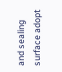and sealing surface adopt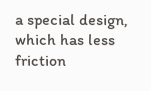a special design, which has less friction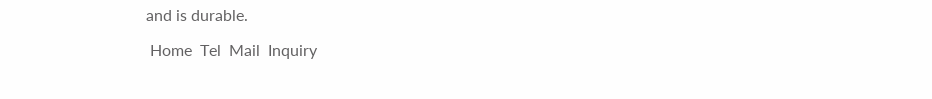and is durable.

 Home  Tel  Mail  Inquiry